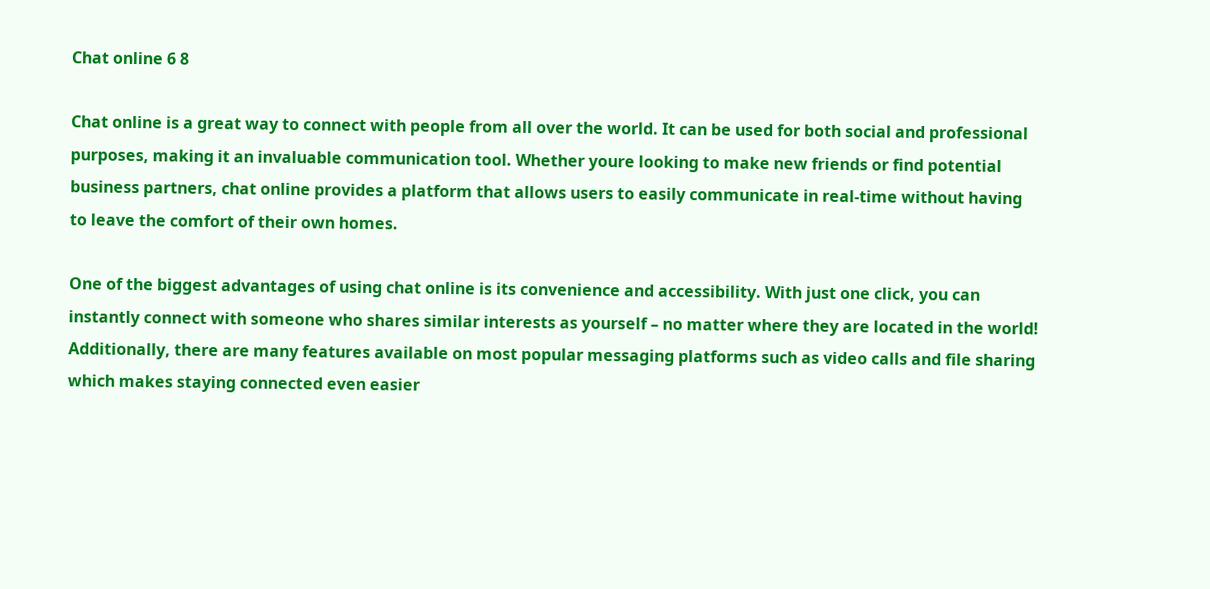Chat online 6 8

Chat online is a great way to connect with people from all over the world. It can be used for both social and professional purposes, making it an invaluable communication tool. Whether youre looking to make new friends or find potential business partners, chat online provides a platform that allows users to easily communicate in real-time without having to leave the comfort of their own homes.

One of the biggest advantages of using chat online is its convenience and accessibility. With just one click, you can instantly connect with someone who shares similar interests as yourself – no matter where they are located in the world! Additionally, there are many features available on most popular messaging platforms such as video calls and file sharing which makes staying connected even easier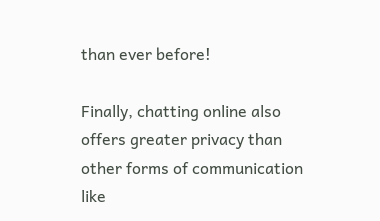than ever before!

Finally, chatting online also offers greater privacy than other forms of communication like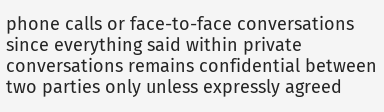phone calls or face-to-face conversations since everything said within private conversations remains confidential between two parties only unless expressly agreed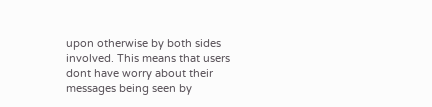upon otherwise by both sides involved. This means that users dont have worry about their messages being seen by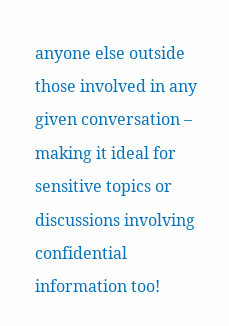anyone else outside those involved in any given conversation – making it ideal for sensitive topics or discussions involving confidential information too!